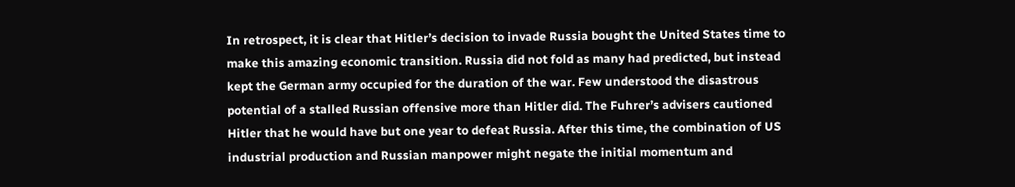In retrospect, it is clear that Hitler’s decision to invade Russia bought the United States time to make this amazing economic transition. Russia did not fold as many had predicted, but instead kept the German army occupied for the duration of the war. Few understood the disastrous potential of a stalled Russian offensive more than Hitler did. The Fuhrer’s advisers cautioned Hitler that he would have but one year to defeat Russia. After this time, the combination of US industrial production and Russian manpower might negate the initial momentum and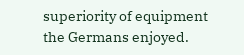superiority of equipment the Germans enjoyed.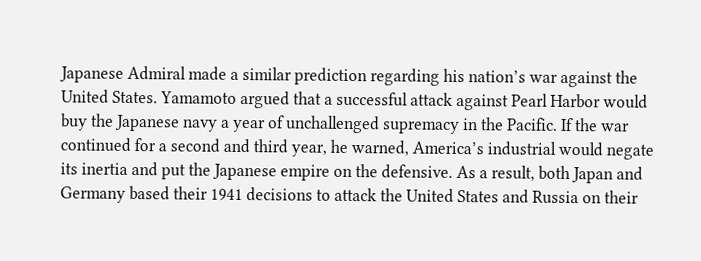Japanese Admiral made a similar prediction regarding his nation’s war against the United States. Yamamoto argued that a successful attack against Pearl Harbor would buy the Japanese navy a year of unchallenged supremacy in the Pacific. If the war continued for a second and third year, he warned, America’s industrial would negate its inertia and put the Japanese empire on the defensive. As a result, both Japan and Germany based their 1941 decisions to attack the United States and Russia on their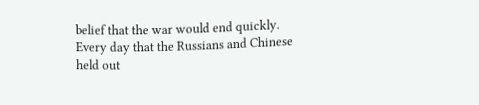belief that the war would end quickly. Every day that the Russians and Chinese held out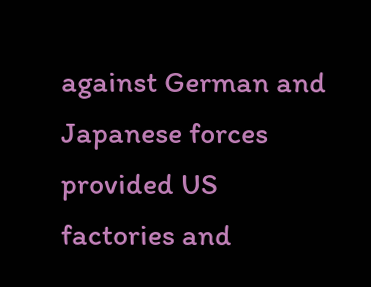against German and Japanese forces provided US factories and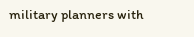military planners with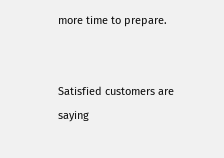more time to prepare.


Satisfied customers are saying